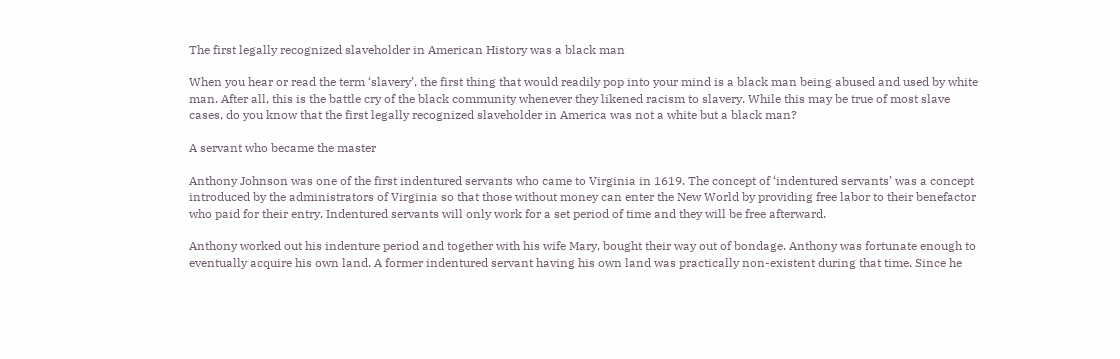The first legally recognized slaveholder in American History was a black man

When you hear or read the term ‘slavery’, the first thing that would readily pop into your mind is a black man being abused and used by white man. After all, this is the battle cry of the black community whenever they likened racism to slavery. While this may be true of most slave cases, do you know that the first legally recognized slaveholder in America was not a white but a black man?

A servant who became the master

Anthony Johnson was one of the first indentured servants who came to Virginia in 1619. The concept of ‘indentured servants’ was a concept introduced by the administrators of Virginia so that those without money can enter the New World by providing free labor to their benefactor who paid for their entry. Indentured servants will only work for a set period of time and they will be free afterward.

Anthony worked out his indenture period and together with his wife Mary, bought their way out of bondage. Anthony was fortunate enough to eventually acquire his own land. A former indentured servant having his own land was practically non-existent during that time. Since he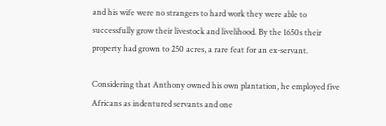and his wife were no strangers to hard work they were able to successfully grow their livestock and livelihood. By the 1650s their property had grown to 250 acres, a rare feat for an ex-servant.

Considering that Anthony owned his own plantation, he employed five Africans as indentured servants and one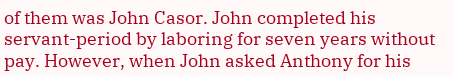of them was John Casor. John completed his servant-period by laboring for seven years without pay. However, when John asked Anthony for his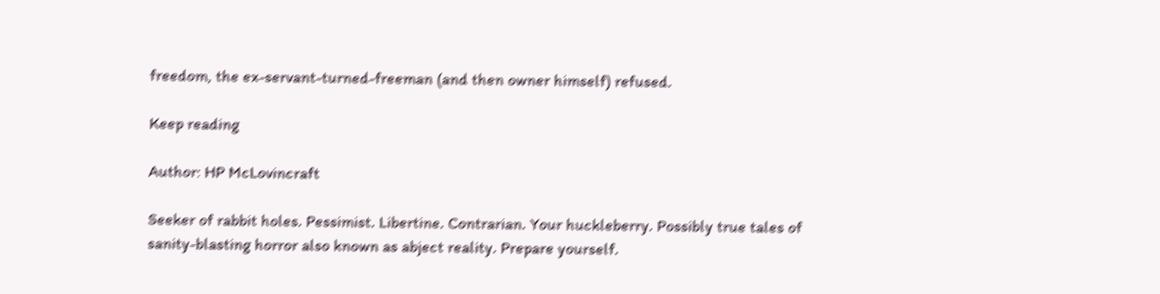freedom, the ex-servant-turned-freeman (and then owner himself) refused.

Keep reading

Author: HP McLovincraft

Seeker of rabbit holes. Pessimist. Libertine. Contrarian. Your huckleberry. Possibly true tales of sanity-blasting horror also known as abject reality. Prepare yourself.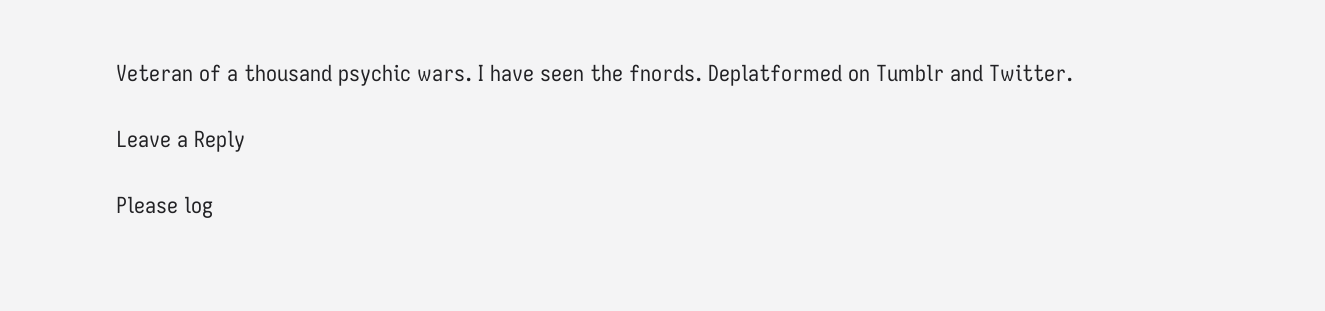Veteran of a thousand psychic wars. I have seen the fnords. Deplatformed on Tumblr and Twitter.

Leave a Reply

Please log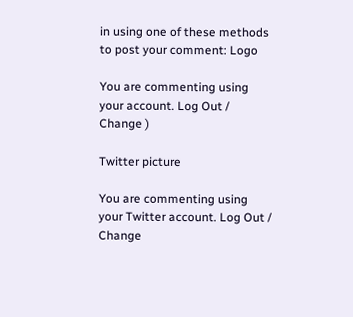in using one of these methods to post your comment: Logo

You are commenting using your account. Log Out /  Change )

Twitter picture

You are commenting using your Twitter account. Log Out /  Change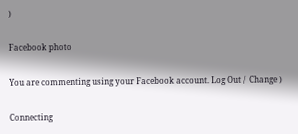)

Facebook photo

You are commenting using your Facebook account. Log Out /  Change )

Connecting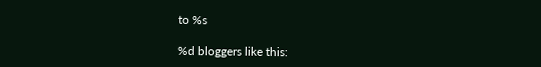to %s

%d bloggers like this: